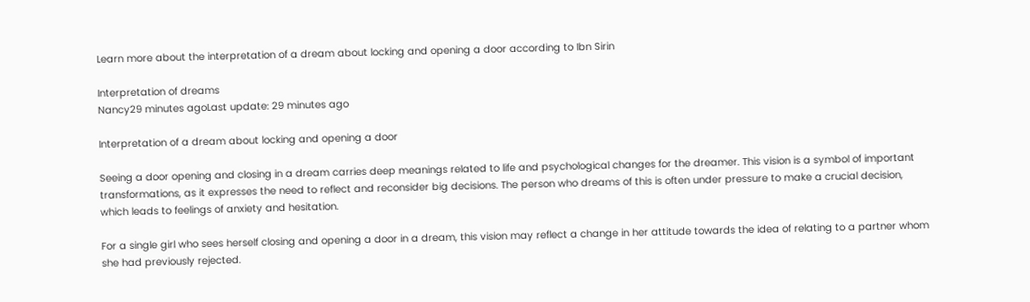Learn more about the interpretation of a dream about locking and opening a door according to Ibn Sirin

Interpretation of dreams
Nancy29 minutes agoLast update: 29 minutes ago

Interpretation of a dream about locking and opening a door

Seeing a door opening and closing in a dream carries deep meanings related to life and psychological changes for the dreamer. This vision is a symbol of important transformations, as it expresses the need to reflect and reconsider big decisions. The person who dreams of this is often under pressure to make a crucial decision, which leads to feelings of anxiety and hesitation.

For a single girl who sees herself closing and opening a door in a dream, this vision may reflect a change in her attitude towards the idea of relating to a partner whom she had previously rejected.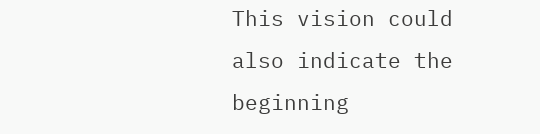This vision could also indicate the beginning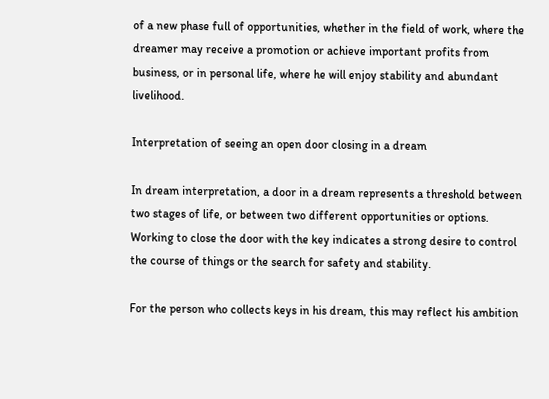of a new phase full of opportunities, whether in the field of work, where the dreamer may receive a promotion or achieve important profits from business, or in personal life, where he will enjoy stability and abundant livelihood.

Interpretation of seeing an open door closing in a dream

In dream interpretation, a door in a dream represents a threshold between two stages of life, or between two different opportunities or options. Working to close the door with the key indicates a strong desire to control the course of things or the search for safety and stability.

For the person who collects keys in his dream, this may reflect his ambition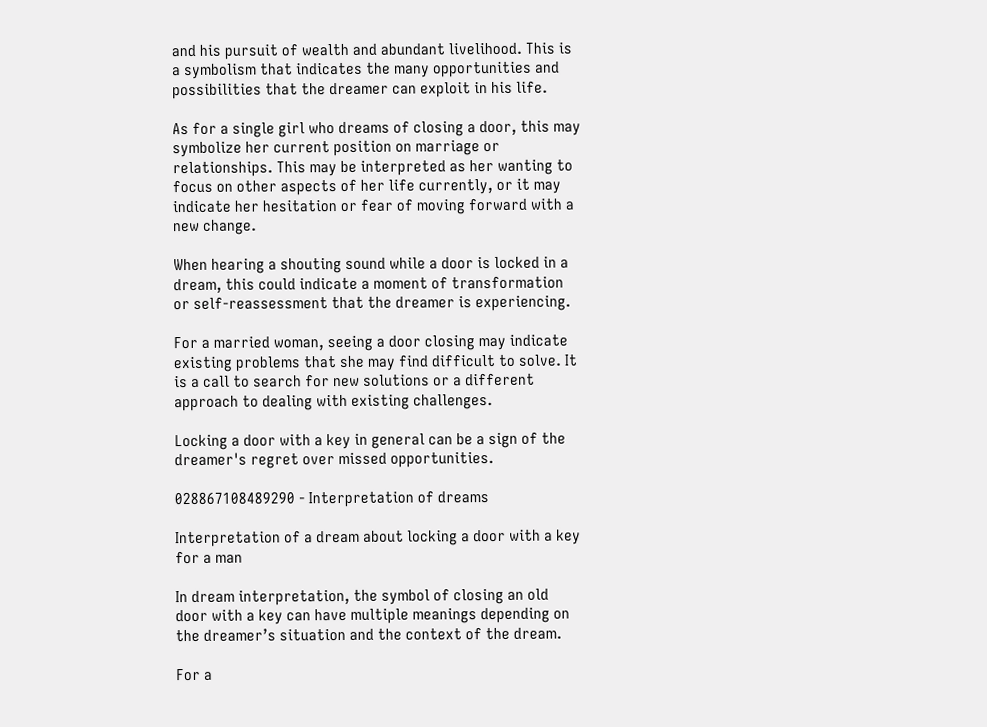and his pursuit of wealth and abundant livelihood. This is a symbolism that indicates the many opportunities and possibilities that the dreamer can exploit in his life.

As for a single girl who dreams of closing a door, this may symbolize her current position on marriage or relationships. This may be interpreted as her wanting to focus on other aspects of her life currently, or it may indicate her hesitation or fear of moving forward with a new change.

When hearing a shouting sound while a door is locked in a dream, this could indicate a moment of transformation or self-reassessment that the dreamer is experiencing.

For a married woman, seeing a door closing may indicate existing problems that she may find difficult to solve. It is a call to search for new solutions or a different approach to dealing with existing challenges.

Locking a door with a key in general can be a sign of the dreamer's regret over missed opportunities.

028867108489290 - Interpretation of dreams

Interpretation of a dream about locking a door with a key for a man

In dream interpretation, the symbol of closing an old door with a key can have multiple meanings depending on the dreamer’s situation and the context of the dream.

For a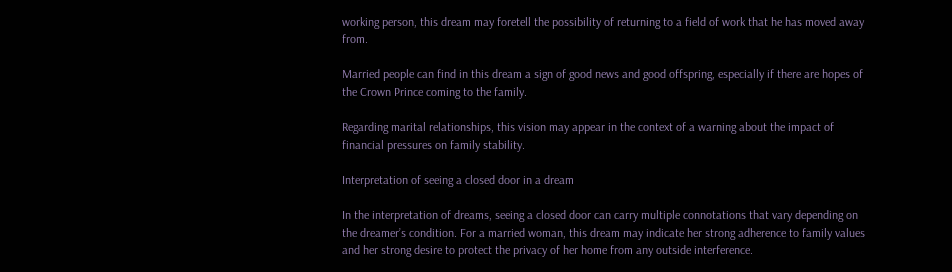working person, this dream may foretell the possibility of returning to a field of work that he has moved away from.

Married people can find in this dream a sign of good news and good offspring, especially if there are hopes of the Crown Prince coming to the family.

Regarding marital relationships, this vision may appear in the context of a warning about the impact of financial pressures on family stability.

Interpretation of seeing a closed door in a dream

In the interpretation of dreams, seeing a closed door can carry multiple connotations that vary depending on the dreamer’s condition. For a married woman, this dream may indicate her strong adherence to family values and her strong desire to protect the privacy of her home from any outside interference.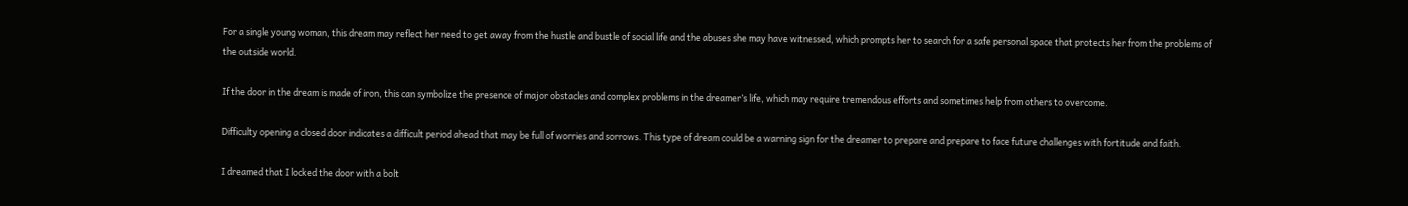For a single young woman, this dream may reflect her need to get away from the hustle and bustle of social life and the abuses she may have witnessed, which prompts her to search for a safe personal space that protects her from the problems of the outside world.

If the door in the dream is made of iron, this can symbolize the presence of major obstacles and complex problems in the dreamer’s life, which may require tremendous efforts and sometimes help from others to overcome.

Difficulty opening a closed door indicates a difficult period ahead that may be full of worries and sorrows. This type of dream could be a warning sign for the dreamer to prepare and prepare to face future challenges with fortitude and faith.

I dreamed that I locked the door with a bolt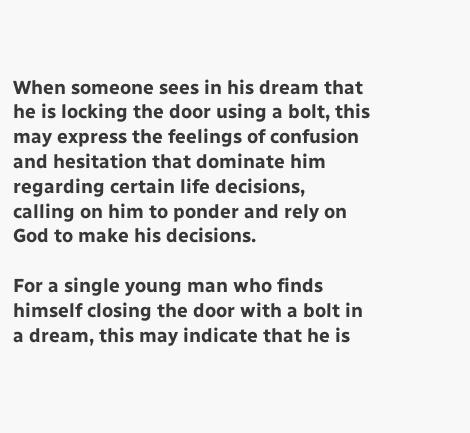When someone sees in his dream that he is locking the door using a bolt, this may express the feelings of confusion and hesitation that dominate him regarding certain life decisions, calling on him to ponder and rely on God to make his decisions.

For a single young man who finds himself closing the door with a bolt in a dream, this may indicate that he is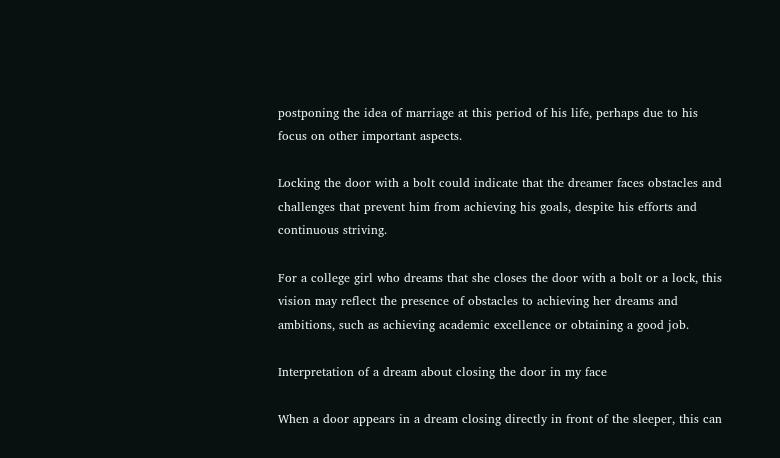postponing the idea of marriage at this period of his life, perhaps due to his focus on other important aspects.

Locking the door with a bolt could indicate that the dreamer faces obstacles and challenges that prevent him from achieving his goals, despite his efforts and continuous striving.

For a college girl who dreams that she closes the door with a bolt or a lock, this vision may reflect the presence of obstacles to achieving her dreams and ambitions, such as achieving academic excellence or obtaining a good job.

Interpretation of a dream about closing the door in my face

When a door appears in a dream closing directly in front of the sleeper, this can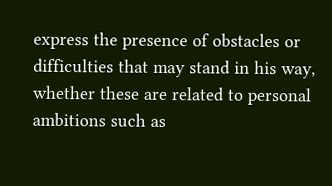express the presence of obstacles or difficulties that may stand in his way, whether these are related to personal ambitions such as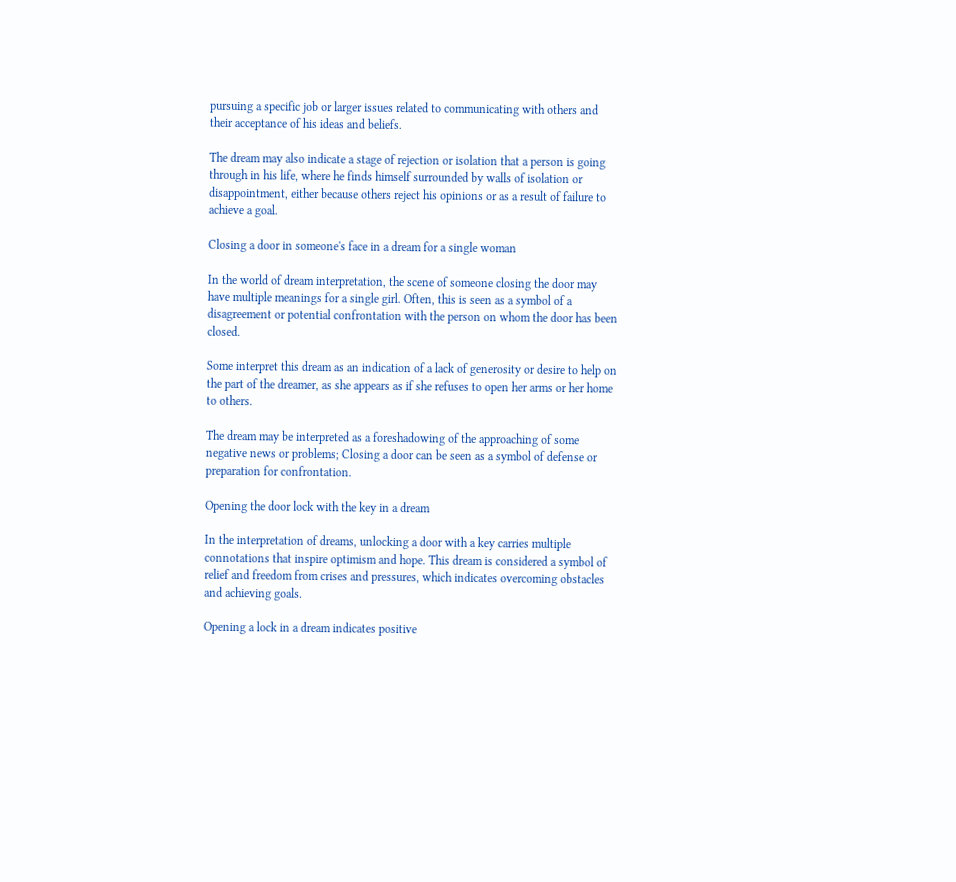pursuing a specific job or larger issues related to communicating with others and their acceptance of his ideas and beliefs.

The dream may also indicate a stage of rejection or isolation that a person is going through in his life, where he finds himself surrounded by walls of isolation or disappointment, either because others reject his opinions or as a result of failure to achieve a goal.

Closing a door in someone's face in a dream for a single woman

In the world of dream interpretation, the scene of someone closing the door may have multiple meanings for a single girl. Often, this is seen as a symbol of a disagreement or potential confrontation with the person on whom the door has been closed.

Some interpret this dream as an indication of a lack of generosity or desire to help on the part of the dreamer, as she appears as if she refuses to open her arms or her home to others.

The dream may be interpreted as a foreshadowing of the approaching of some negative news or problems; Closing a door can be seen as a symbol of defense or preparation for confrontation.

Opening the door lock with the key in a dream

In the interpretation of dreams, unlocking a door with a key carries multiple connotations that inspire optimism and hope. This dream is considered a symbol of relief and freedom from crises and pressures, which indicates overcoming obstacles and achieving goals.

Opening a lock in a dream indicates positive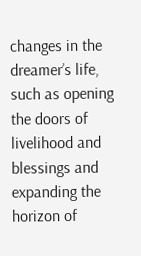changes in the dreamer’s life, such as opening the doors of livelihood and blessings and expanding the horizon of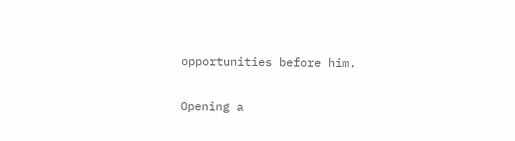opportunities before him.

Opening a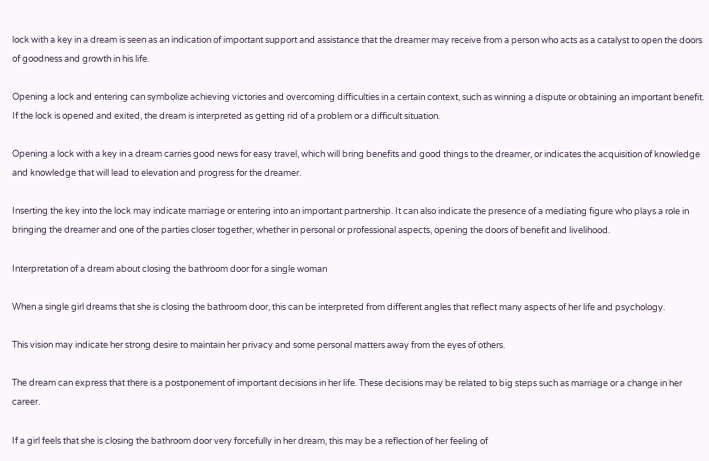lock with a key in a dream is seen as an indication of important support and assistance that the dreamer may receive from a person who acts as a catalyst to open the doors of goodness and growth in his life.

Opening a lock and entering can symbolize achieving victories and overcoming difficulties in a certain context, such as winning a dispute or obtaining an important benefit. If the lock is opened and exited, the dream is interpreted as getting rid of a problem or a difficult situation.

Opening a lock with a key in a dream carries good news for easy travel, which will bring benefits and good things to the dreamer, or indicates the acquisition of knowledge and knowledge that will lead to elevation and progress for the dreamer.

Inserting the key into the lock may indicate marriage or entering into an important partnership. It can also indicate the presence of a mediating figure who plays a role in bringing the dreamer and one of the parties closer together, whether in personal or professional aspects, opening the doors of benefit and livelihood.

Interpretation of a dream about closing the bathroom door for a single woman

When a single girl dreams that she is closing the bathroom door, this can be interpreted from different angles that reflect many aspects of her life and psychology.

This vision may indicate her strong desire to maintain her privacy and some personal matters away from the eyes of others.

The dream can express that there is a postponement of important decisions in her life. These decisions may be related to big steps such as marriage or a change in her career.

If a girl feels that she is closing the bathroom door very forcefully in her dream, this may be a reflection of her feeling of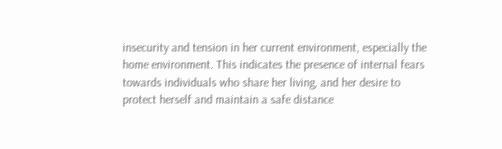insecurity and tension in her current environment, especially the home environment. This indicates the presence of internal fears towards individuals who share her living, and her desire to protect herself and maintain a safe distance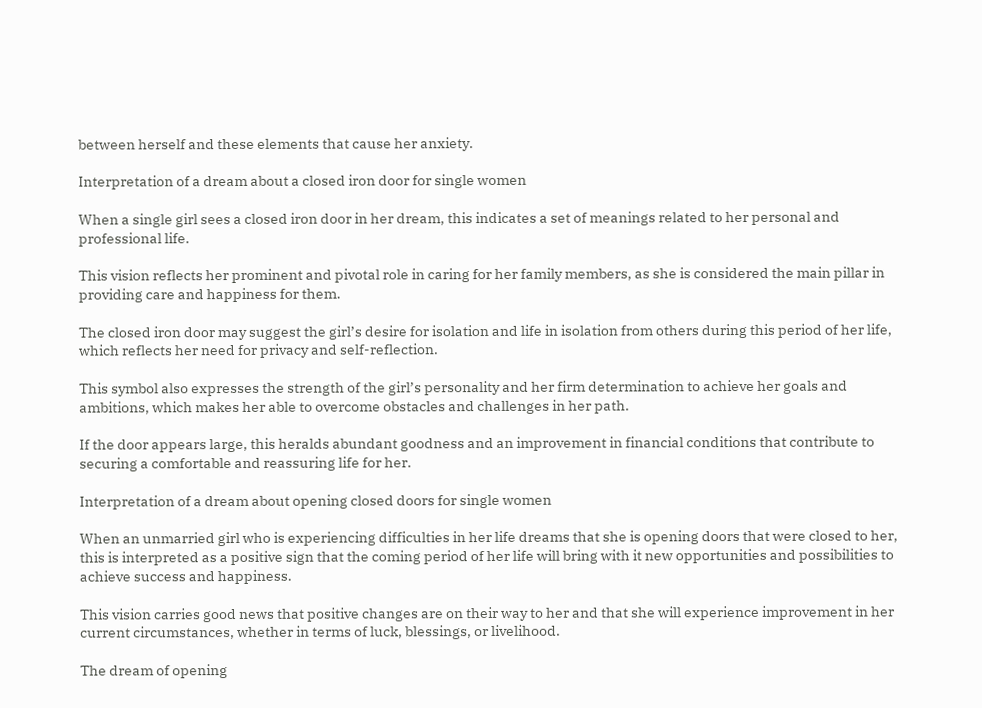between herself and these elements that cause her anxiety.

Interpretation of a dream about a closed iron door for single women

When a single girl sees a closed iron door in her dream, this indicates a set of meanings related to her personal and professional life.

This vision reflects her prominent and pivotal role in caring for her family members, as she is considered the main pillar in providing care and happiness for them.

The closed iron door may suggest the girl’s desire for isolation and life in isolation from others during this period of her life, which reflects her need for privacy and self-reflection.

This symbol also expresses the strength of the girl’s personality and her firm determination to achieve her goals and ambitions, which makes her able to overcome obstacles and challenges in her path.

If the door appears large, this heralds abundant goodness and an improvement in financial conditions that contribute to securing a comfortable and reassuring life for her.

Interpretation of a dream about opening closed doors for single women

When an unmarried girl who is experiencing difficulties in her life dreams that she is opening doors that were closed to her, this is interpreted as a positive sign that the coming period of her life will bring with it new opportunities and possibilities to achieve success and happiness.

This vision carries good news that positive changes are on their way to her and that she will experience improvement in her current circumstances, whether in terms of luck, blessings, or livelihood.

The dream of opening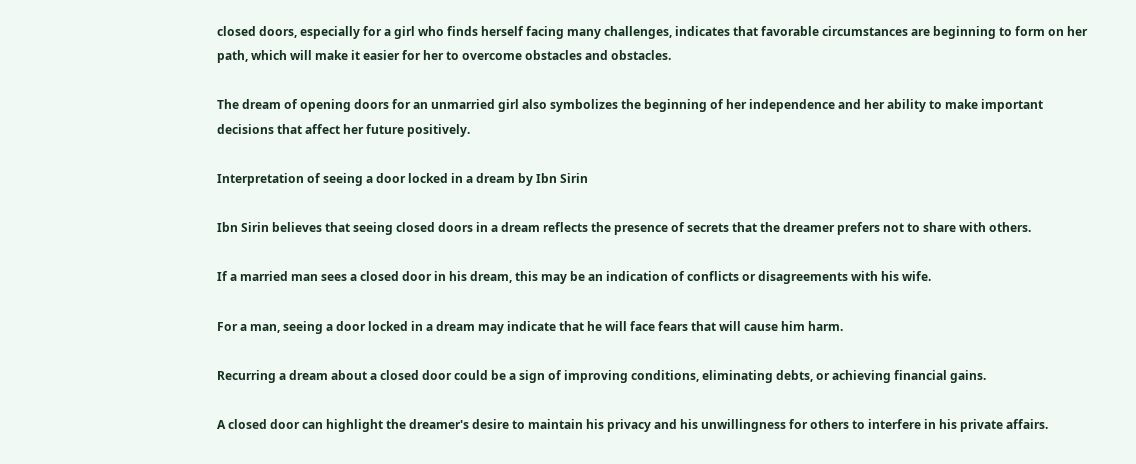closed doors, especially for a girl who finds herself facing many challenges, indicates that favorable circumstances are beginning to form on her path, which will make it easier for her to overcome obstacles and obstacles.

The dream of opening doors for an unmarried girl also symbolizes the beginning of her independence and her ability to make important decisions that affect her future positively.

Interpretation of seeing a door locked in a dream by Ibn Sirin

Ibn Sirin believes that seeing closed doors in a dream reflects the presence of secrets that the dreamer prefers not to share with others.

If a married man sees a closed door in his dream, this may be an indication of conflicts or disagreements with his wife.

For a man, seeing a door locked in a dream may indicate that he will face fears that will cause him harm.

Recurring a dream about a closed door could be a sign of improving conditions, eliminating debts, or achieving financial gains.

A closed door can highlight the dreamer's desire to maintain his privacy and his unwillingness for others to interfere in his private affairs.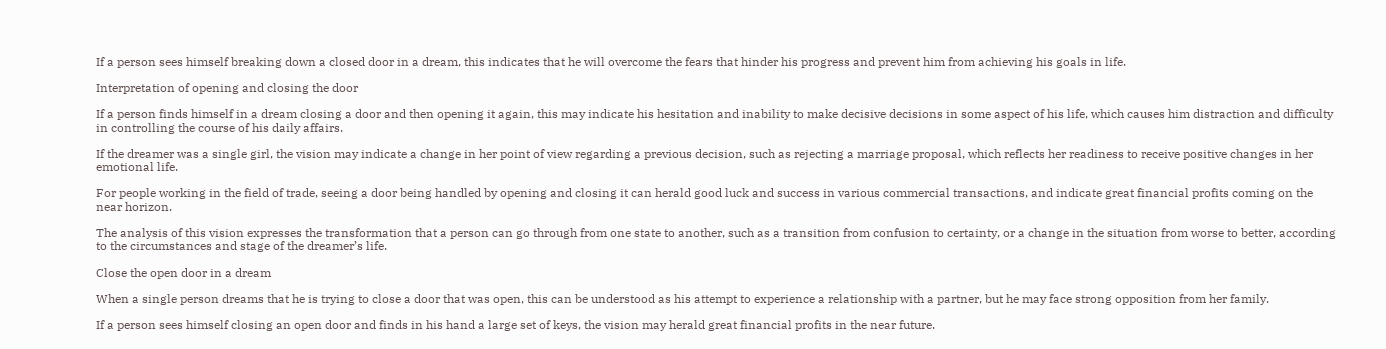If a person sees himself breaking down a closed door in a dream, this indicates that he will overcome the fears that hinder his progress and prevent him from achieving his goals in life.

Interpretation of opening and closing the door

If a person finds himself in a dream closing a door and then opening it again, this may indicate his hesitation and inability to make decisive decisions in some aspect of his life, which causes him distraction and difficulty in controlling the course of his daily affairs.

If the dreamer was a single girl, the vision may indicate a change in her point of view regarding a previous decision, such as rejecting a marriage proposal, which reflects her readiness to receive positive changes in her emotional life.

For people working in the field of trade, seeing a door being handled by opening and closing it can herald good luck and success in various commercial transactions, and indicate great financial profits coming on the near horizon.

The analysis of this vision expresses the transformation that a person can go through from one state to another, such as a transition from confusion to certainty, or a change in the situation from worse to better, according to the circumstances and stage of the dreamer’s life.

Close the open door in a dream

When a single person dreams that he is trying to close a door that was open, this can be understood as his attempt to experience a relationship with a partner, but he may face strong opposition from her family.

If a person sees himself closing an open door and finds in his hand a large set of keys, the vision may herald great financial profits in the near future.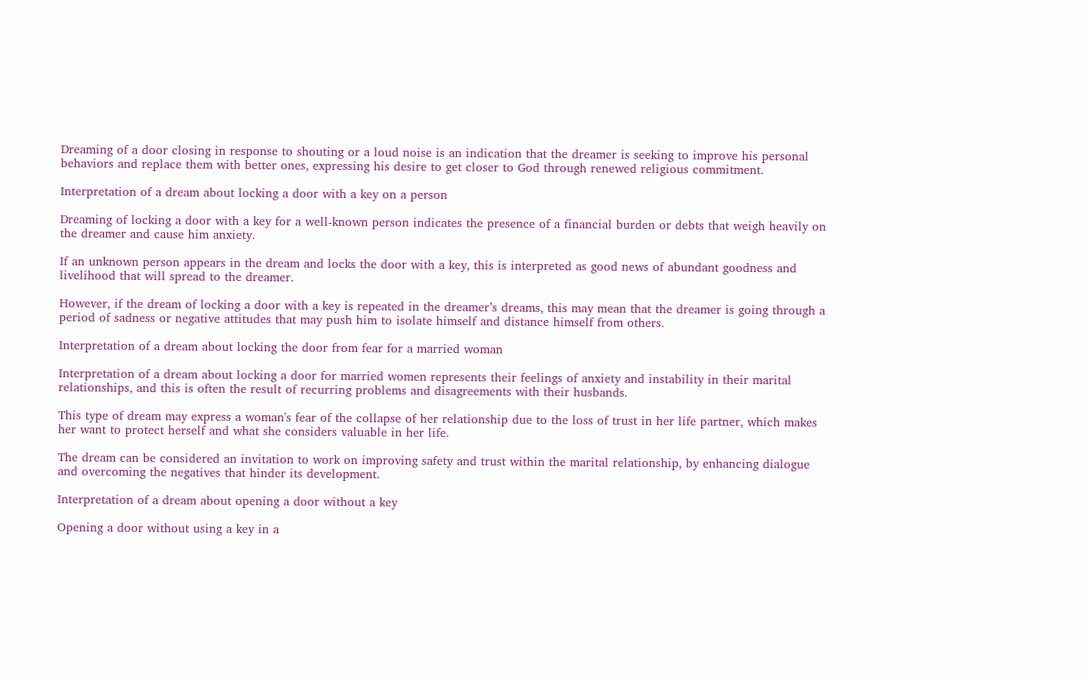Dreaming of a door closing in response to shouting or a loud noise is an indication that the dreamer is seeking to improve his personal behaviors and replace them with better ones, expressing his desire to get closer to God through renewed religious commitment.

Interpretation of a dream about locking a door with a key on a person

Dreaming of locking a door with a key for a well-known person indicates the presence of a financial burden or debts that weigh heavily on the dreamer and cause him anxiety.

If an unknown person appears in the dream and locks the door with a key, this is interpreted as good news of abundant goodness and livelihood that will spread to the dreamer.

However, if the dream of locking a door with a key is repeated in the dreamer’s dreams, this may mean that the dreamer is going through a period of sadness or negative attitudes that may push him to isolate himself and distance himself from others.

Interpretation of a dream about locking the door from fear for a married woman

Interpretation of a dream about locking a door for married women represents their feelings of anxiety and instability in their marital relationships, and this is often the result of recurring problems and disagreements with their husbands.

This type of dream may express a woman's fear of the collapse of her relationship due to the loss of trust in her life partner, which makes her want to protect herself and what she considers valuable in her life.

The dream can be considered an invitation to work on improving safety and trust within the marital relationship, by enhancing dialogue and overcoming the negatives that hinder its development.

Interpretation of a dream about opening a door without a key

Opening a door without using a key in a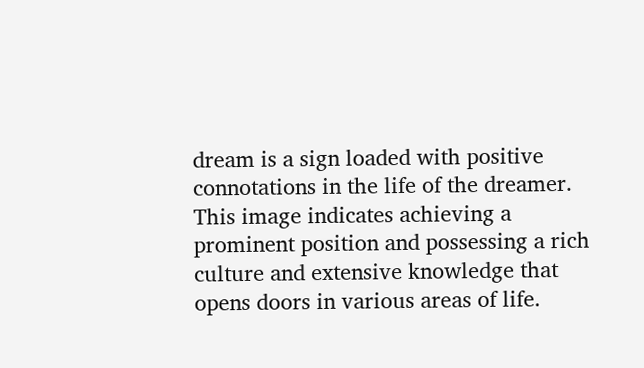dream is a sign loaded with positive connotations in the life of the dreamer. This image indicates achieving a prominent position and possessing a rich culture and extensive knowledge that opens doors in various areas of life.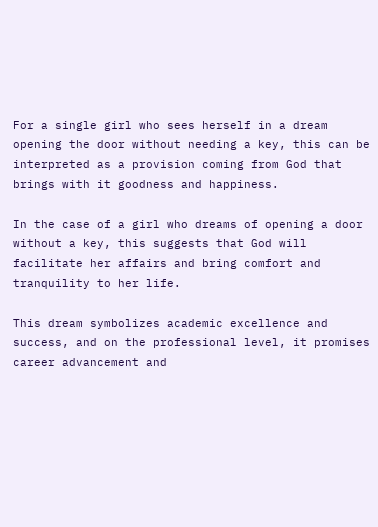For a single girl who sees herself in a dream opening the door without needing a key, this can be interpreted as a provision coming from God that brings with it goodness and happiness.

In the case of a girl who dreams of opening a door without a key, this suggests that God will facilitate her affairs and bring comfort and tranquility to her life.

This dream symbolizes academic excellence and success, and on the professional level, it promises career advancement and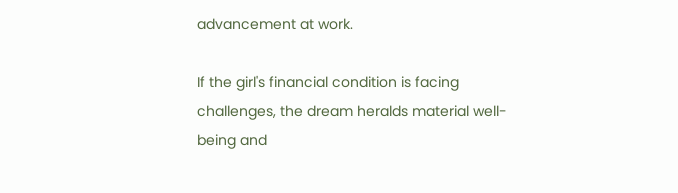advancement at work.

If the girl's financial condition is facing challenges, the dream heralds material well-being and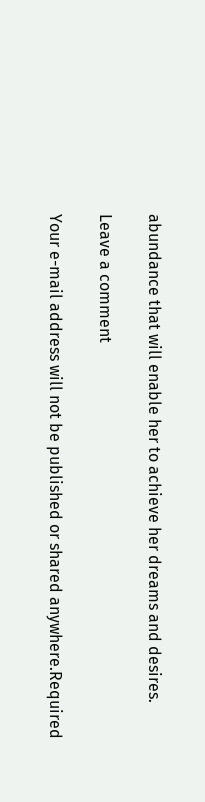abundance that will enable her to achieve her dreams and desires.

Leave a comment

Your e-mail address will not be published or shared anywhere.Required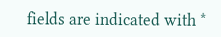fields are indicated with *